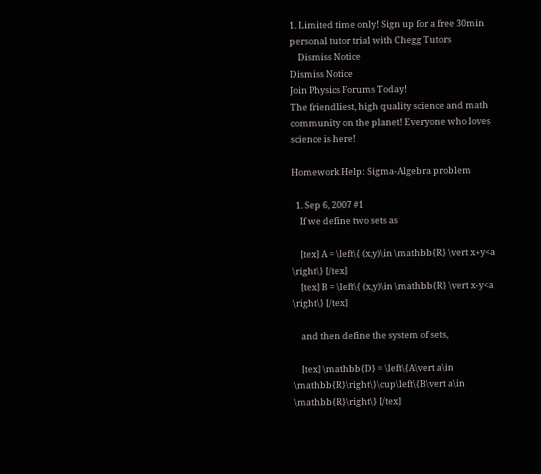1. Limited time only! Sign up for a free 30min personal tutor trial with Chegg Tutors
    Dismiss Notice
Dismiss Notice
Join Physics Forums Today!
The friendliest, high quality science and math community on the planet! Everyone who loves science is here!

Homework Help: Sigma-Algebra problem

  1. Sep 6, 2007 #1
    If we define two sets as

    [tex] A = \left\{ (x,y)\in \mathbb{R} \vert x+y<a \right\} [/tex]
    [tex] B = \left\{ (x,y)\in \mathbb{R} \vert x-y<a \right\} [/tex]

    and then define the system of sets,

    [tex] \mathbb{D} = \left\{A\vert a\in \mathbb{R}\right\}\cup\left\{B\vert a\in \mathbb{R}\right\} [/tex]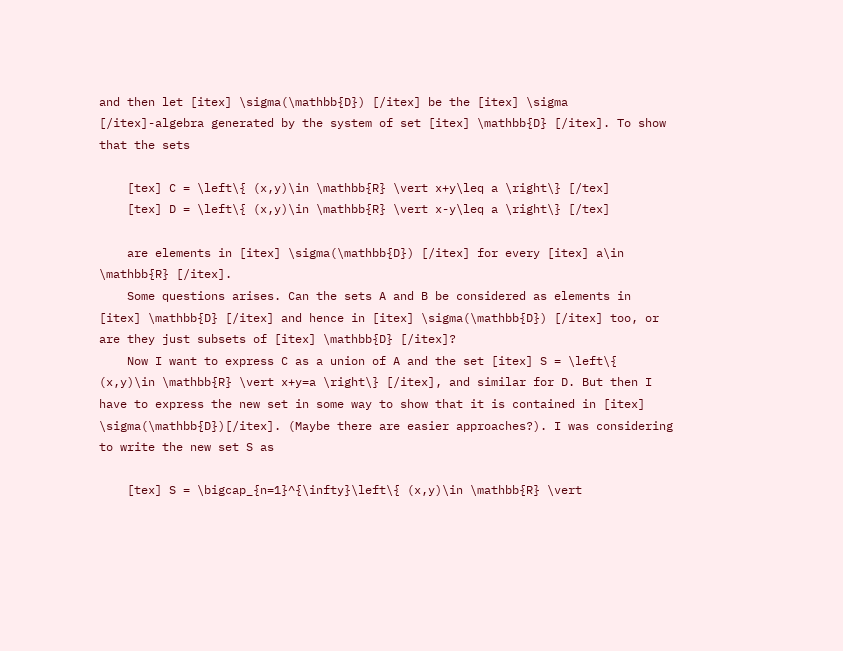and then let [itex] \sigma(\mathbb{D}) [/itex] be the [itex] \sigma [/itex]-algebra generated by the system of set [itex] \mathbb{D} [/itex]. To show that the sets

    [tex] C = \left\{ (x,y)\in \mathbb{R} \vert x+y\leq a \right\} [/tex]
    [tex] D = \left\{ (x,y)\in \mathbb{R} \vert x-y\leq a \right\} [/tex]

    are elements in [itex] \sigma(\mathbb{D}) [/itex] for every [itex] a\in \mathbb{R} [/itex].
    Some questions arises. Can the sets A and B be considered as elements in [itex] \mathbb{D} [/itex] and hence in [itex] \sigma(\mathbb{D}) [/itex] too, or are they just subsets of [itex] \mathbb{D} [/itex]?
    Now I want to express C as a union of A and the set [itex] S = \left\{ (x,y)\in \mathbb{R} \vert x+y=a \right\} [/itex], and similar for D. But then I have to express the new set in some way to show that it is contained in [itex] \sigma(\mathbb{D})[/itex]. (Maybe there are easier approaches?). I was considering to write the new set S as

    [tex] S = \bigcap_{n=1}^{\infty}\left\{ (x,y)\in \mathbb{R} \vert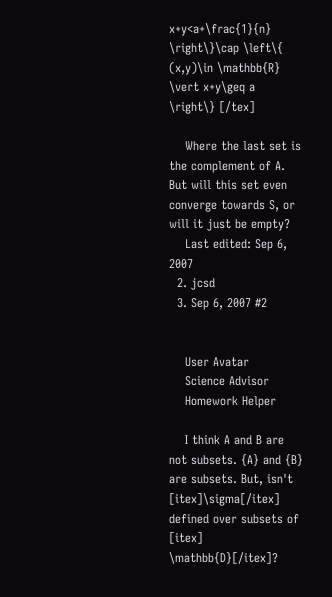x+y<a+\frac{1}{n} \right\}\cap \left\{ (x,y)\in \mathbb{R} \vert x+y\geq a \right\} [/tex]

    Where the last set is the complement of A. But will this set even converge towards S, or will it just be empty?
    Last edited: Sep 6, 2007
  2. jcsd
  3. Sep 6, 2007 #2


    User Avatar
    Science Advisor
    Homework Helper

    I think A and B are not subsets. {A} and {B} are subsets. But, isn't [itex]\sigma[/itex] defined over subsets of [itex] \mathbb{D}[/itex]?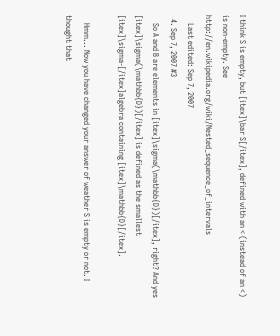I think S is empty, but [itex]\bar S[/itex], defined with an < (instead of an <) is non-empty. See http://en.wikipedia.org/wiki/Nested_sequence_of_intervals
    Last edited: Sep 7, 2007
  4. Sep 7, 2007 #3
    So A and B are elements in [itex]\sigma(\mathbb{D})[/itex], right? And yes [itex]\sigma(\mathbb{D})[/itex] is defined as the smallest [itex]\sigma-[/itex]algebra containing [itex]\mathbb{D}[/itex].

    Hmm... Now you have changed your answer of weather S is empty or not. I thought that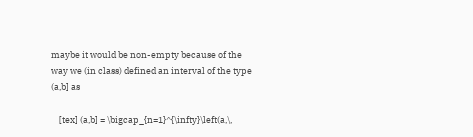maybe it would be non-empty because of the way we (in class) defined an interval of the type (a,b] as

    [tex] (a,b] = \bigcap_{n=1}^{\infty}\left(a,\,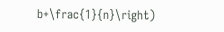b+\frac{1}{n}\right)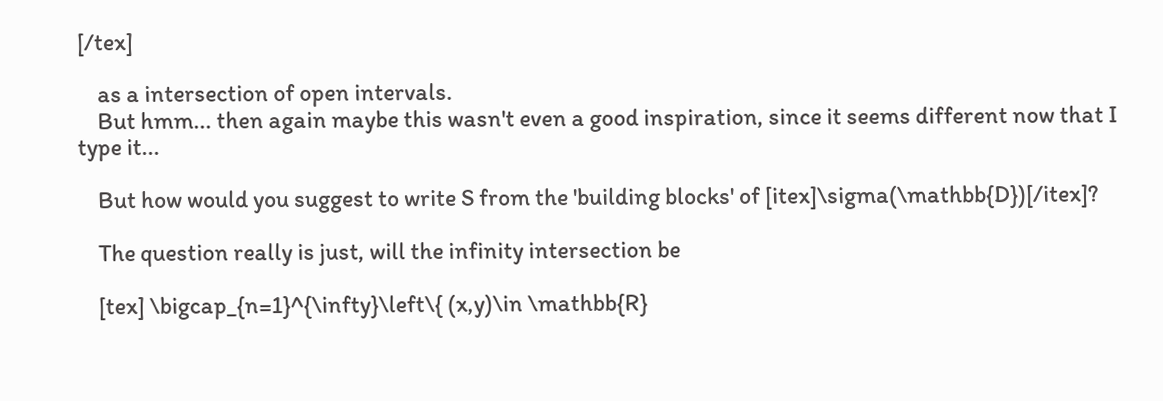[/tex]

    as a intersection of open intervals.
    But hmm... then again maybe this wasn't even a good inspiration, since it seems different now that I type it...

    But how would you suggest to write S from the 'building blocks' of [itex]\sigma(\mathbb{D})[/itex]?

    The question really is just, will the infinity intersection be

    [tex] \bigcap_{n=1}^{\infty}\left\{ (x,y)\in \mathbb{R}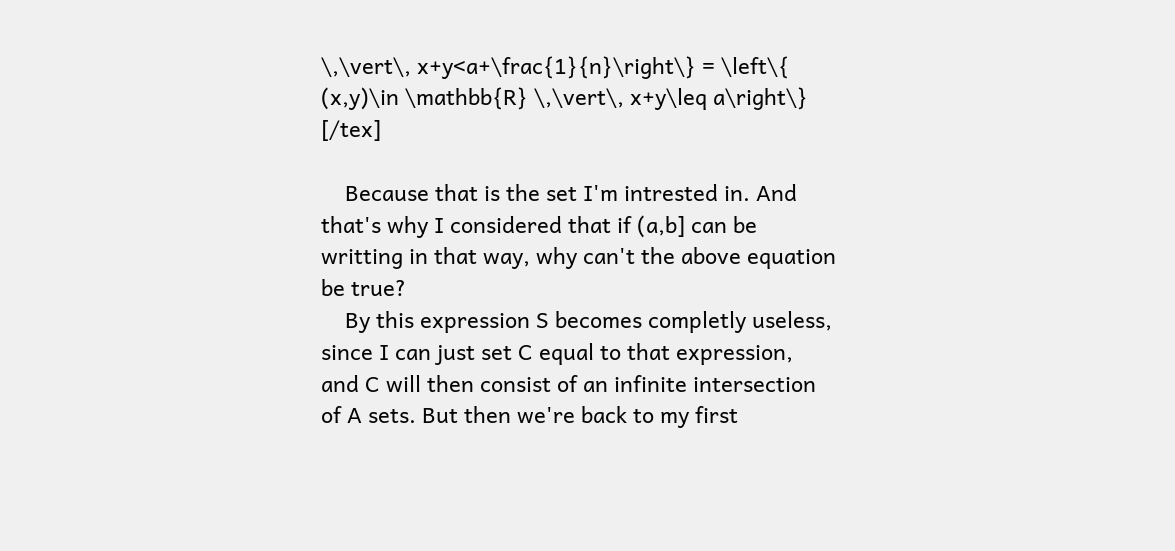\,\vert\, x+y<a+\frac{1}{n}\right\} = \left\{ (x,y)\in \mathbb{R} \,\vert\, x+y\leq a\right\} [/tex]

    Because that is the set I'm intrested in. And that's why I considered that if (a,b] can be writting in that way, why can't the above equation be true?
    By this expression S becomes completly useless, since I can just set C equal to that expression, and C will then consist of an infinite intersection of A sets. But then we're back to my first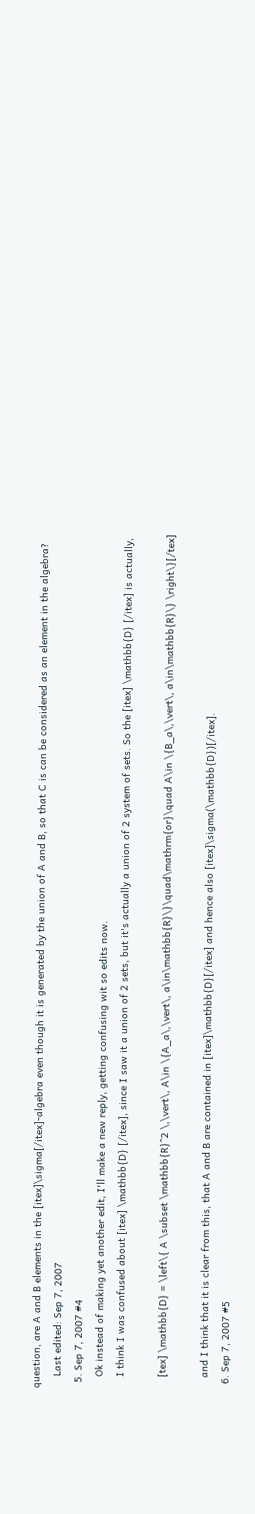question, are A and B elements in the [itex]\sigma[/itex]-algebra even though it is generated by the union of A and B, so that C is can be considered as an element in the algebra?
    Last edited: Sep 7, 2007
  5. Sep 7, 2007 #4
    Ok instead of making yet another edit, I'll make a new reply, getting confusing wit so edits now.
    I think I was confused about [itex] \mathbb{D} [/itex], since I saw it a union of 2 sets, but it's actually a union of 2 system of sets. So the [itex] \mathbb{D} [/itex] is actually,

    [tex] \mathbb{D} = \left\{ A \subset \mathbb{R}^2 \,\vert\, A\in \{A_a\,\vert\, a\in\mathbb{R}\}\quad\mathrm{or}\quad A\in \{B_a\,\vert\, a\in\mathbb{R}\} \right\}[/tex]

    and I think that it is clear from this, that A and B are contained in [itex]\mathbb{D}[/itex] and hence also [itex]\sigma(\mathbb{D})[/itex].
  6. Sep 7, 2007 #5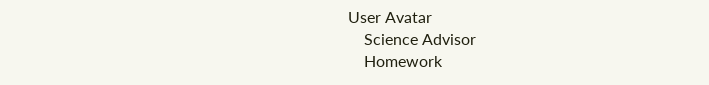User Avatar
    Science Advisor
    Homework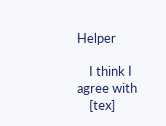Helper

    I think I agree with
    [tex]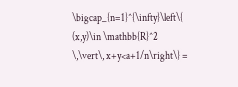\bigcap_{n=1}^{\infty}\left\{ (x,y)\in \mathbb{R}^2 \,\vert\, x+y<a+1/n\right\} =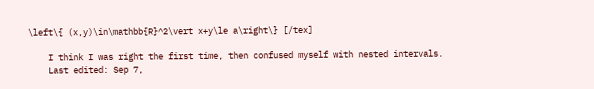\left\{ (x,y)\in\mathbb{R}^2\vert x+y\le a\right\} [/tex]

    I think I was right the first time, then confused myself with nested intervals.
    Last edited: Sep 7,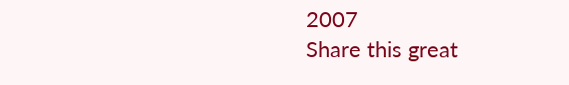2007
Share this great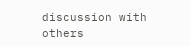discussion with others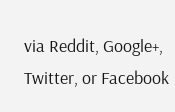via Reddit, Google+, Twitter, or Facebook